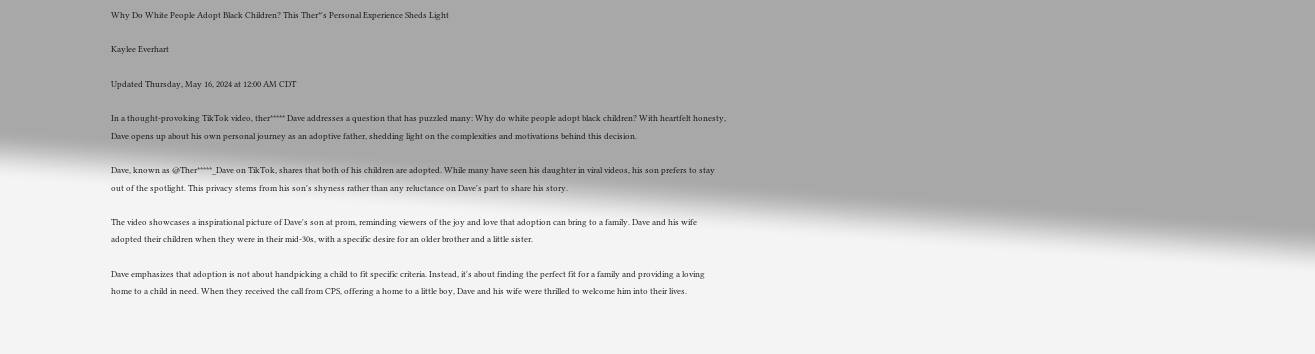Why Do White People Adopt Black Children? This Ther*'s Personal Experience Sheds Light

Kaylee Everhart

Updated Thursday, May 16, 2024 at 12:00 AM CDT

In a thought-provoking TikTok video, ther***** Dave addresses a question that has puzzled many: Why do white people adopt black children? With heartfelt honesty, Dave opens up about his own personal journey as an adoptive father, shedding light on the complexities and motivations behind this decision.

Dave, known as @Ther*****_Dave on TikTok, shares that both of his children are adopted. While many have seen his daughter in viral videos, his son prefers to stay out of the spotlight. This privacy stems from his son's shyness rather than any reluctance on Dave's part to share his story.

The video showcases a inspirational picture of Dave's son at prom, reminding viewers of the joy and love that adoption can bring to a family. Dave and his wife adopted their children when they were in their mid-30s, with a specific desire for an older brother and a little sister.

Dave emphasizes that adoption is not about handpicking a child to fit specific criteria. Instead, it's about finding the perfect fit for a family and providing a loving home to a child in need. When they received the call from CPS, offering a home to a little boy, Dave and his wife were thrilled to welcome him into their lives.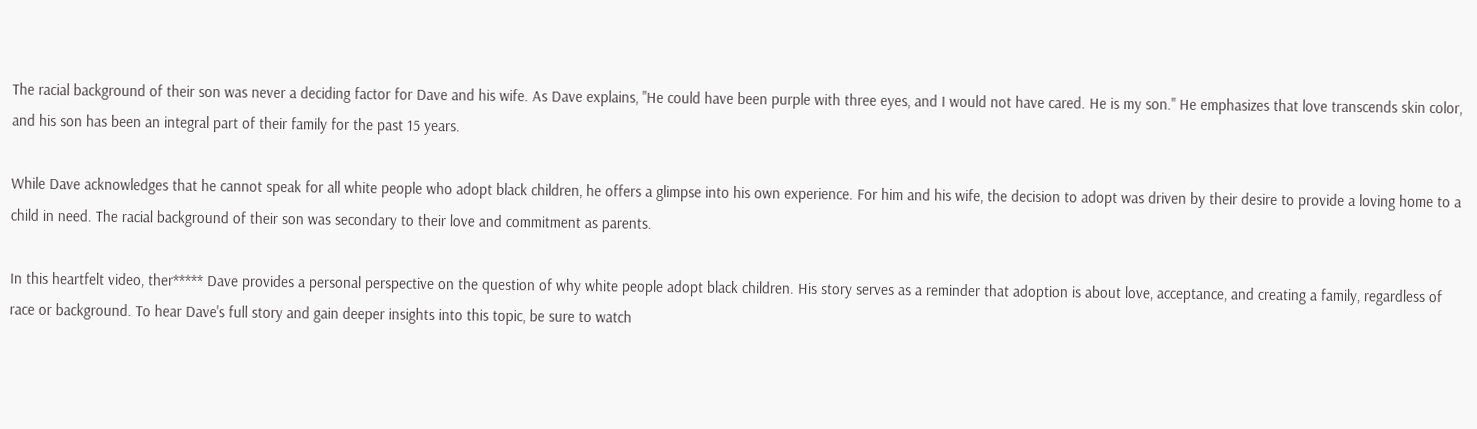The racial background of their son was never a deciding factor for Dave and his wife. As Dave explains, "He could have been purple with three eyes, and I would not have cared. He is my son." He emphasizes that love transcends skin color, and his son has been an integral part of their family for the past 15 years.

While Dave acknowledges that he cannot speak for all white people who adopt black children, he offers a glimpse into his own experience. For him and his wife, the decision to adopt was driven by their desire to provide a loving home to a child in need. The racial background of their son was secondary to their love and commitment as parents.

In this heartfelt video, ther***** Dave provides a personal perspective on the question of why white people adopt black children. His story serves as a reminder that adoption is about love, acceptance, and creating a family, regardless of race or background. To hear Dave's full story and gain deeper insights into this topic, be sure to watch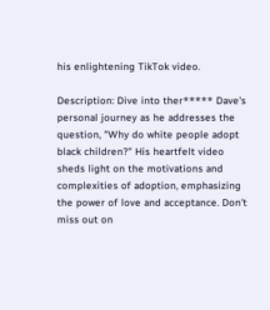his enlightening TikTok video.

Description: Dive into ther***** Dave's personal journey as he addresses the question, "Why do white people adopt black children?" His heartfelt video sheds light on the motivations and complexities of adoption, emphasizing the power of love and acceptance. Don't miss out on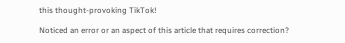this thought-provoking TikTok!

Noticed an error or an aspect of this article that requires correction?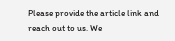Please provide the article link and reach out to us. We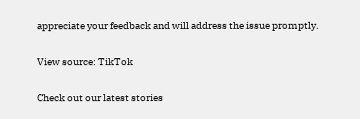appreciate your feedback and will address the issue promptly.

View source: TikTok

Check out our latest stories